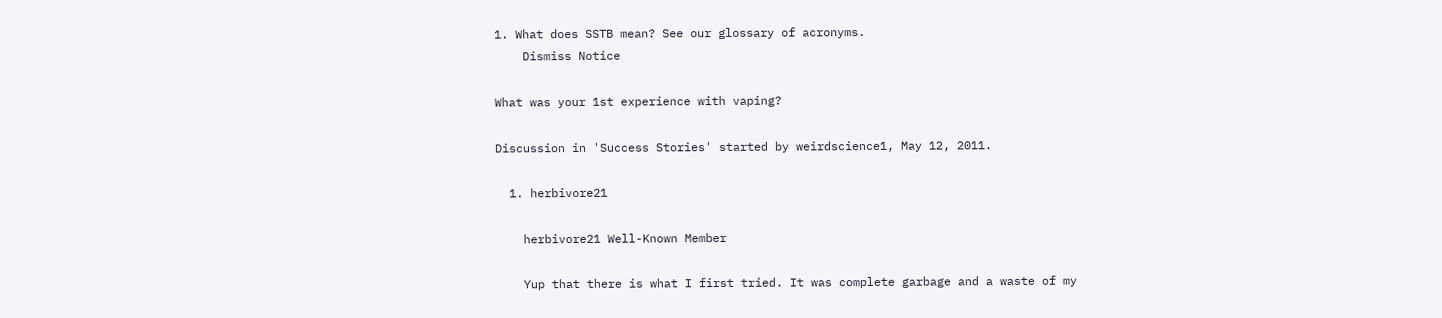1. What does SSTB mean? See our glossary of acronyms.
    Dismiss Notice

What was your 1st experience with vaping?

Discussion in 'Success Stories' started by weirdscience1, May 12, 2011.

  1. herbivore21

    herbivore21 Well-Known Member

    Yup that there is what I first tried. It was complete garbage and a waste of my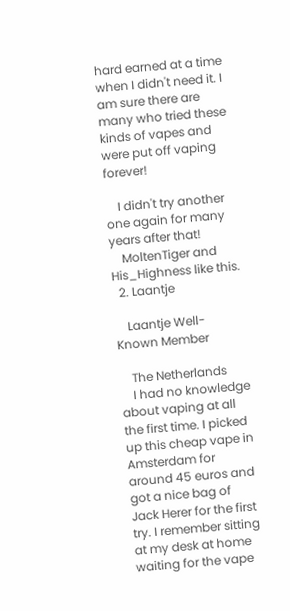hard earned at a time when I didn't need it. I am sure there are many who tried these kinds of vapes and were put off vaping forever!

    I didn't try another one again for many years after that!
    MoltenTiger and His_Highness like this.
  2. Laantje

    Laantje Well-Known Member

    The Netherlands
    I had no knowledge about vaping at all the first time. I picked up this cheap vape in Amsterdam for around 45 euros and got a nice bag of Jack Herer for the first try. I remember sitting at my desk at home waiting for the vape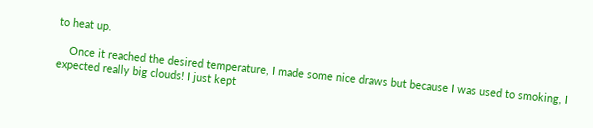to heat up.

    Once it reached the desired temperature, I made some nice draws but because I was used to smoking, I expected really big clouds! I just kept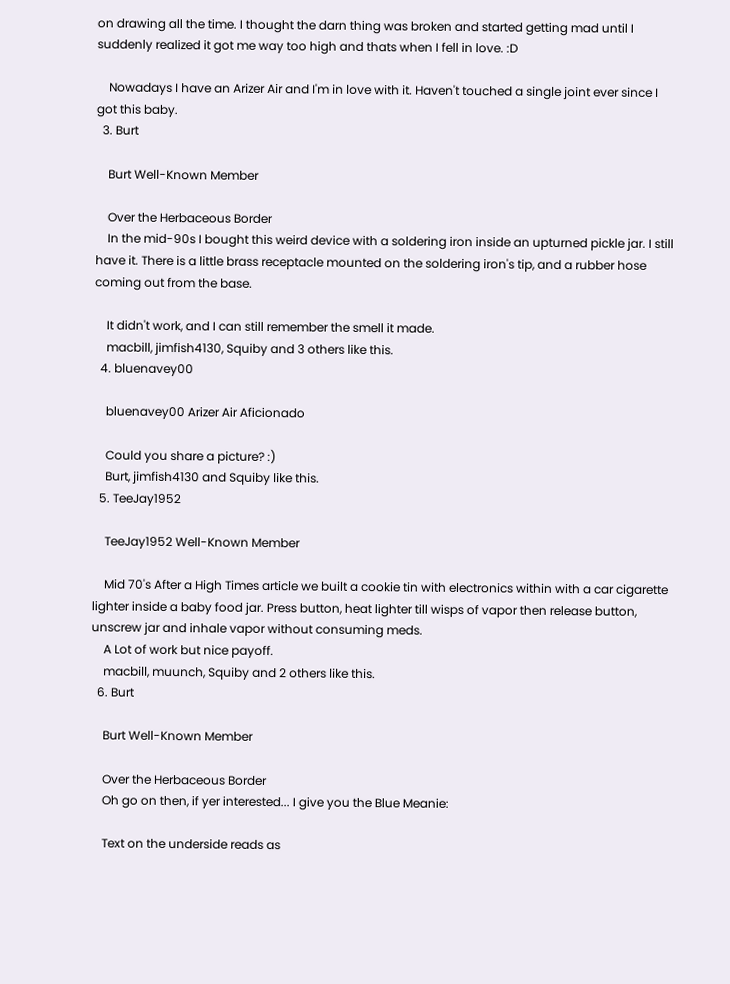on drawing all the time. I thought the darn thing was broken and started getting mad until I suddenly realized it got me way too high and thats when I fell in love. :D

    Nowadays I have an Arizer Air and I'm in love with it. Haven't touched a single joint ever since I got this baby.
  3. Burt

    Burt Well-Known Member

    Over the Herbaceous Border
    In the mid-90s I bought this weird device with a soldering iron inside an upturned pickle jar. I still have it. There is a little brass receptacle mounted on the soldering iron's tip, and a rubber hose coming out from the base.

    It didn't work, and I can still remember the smell it made.
    macbill, jimfish4130, Squiby and 3 others like this.
  4. bluenavey00

    bluenavey00 Arizer Air Aficionado

    Could you share a picture? :)
    Burt, jimfish4130 and Squiby like this.
  5. TeeJay1952

    TeeJay1952 Well-Known Member

    Mid 70's After a High Times article we built a cookie tin with electronics within with a car cigarette lighter inside a baby food jar. Press button, heat lighter till wisps of vapor then release button, unscrew jar and inhale vapor without consuming meds.
    A Lot of work but nice payoff.
    macbill, muunch, Squiby and 2 others like this.
  6. Burt

    Burt Well-Known Member

    Over the Herbaceous Border
    Oh go on then, if yer interested... I give you the Blue Meanie:

    Text on the underside reads as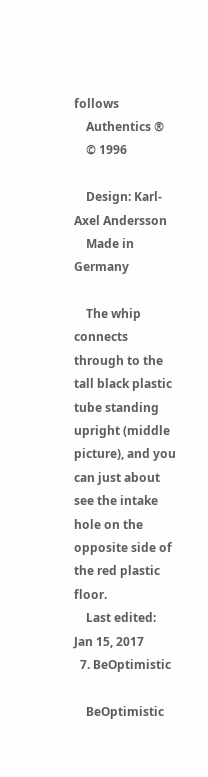follows
    Authentics ®
    © 1996

    Design: Karl-Axel Andersson
    Made in Germany

    The whip connects through to the tall black plastic tube standing upright (middle picture), and you can just about see the intake hole on the opposite side of the red plastic floor.
    Last edited: Jan 15, 2017
  7. BeOptimistic

    BeOptimistic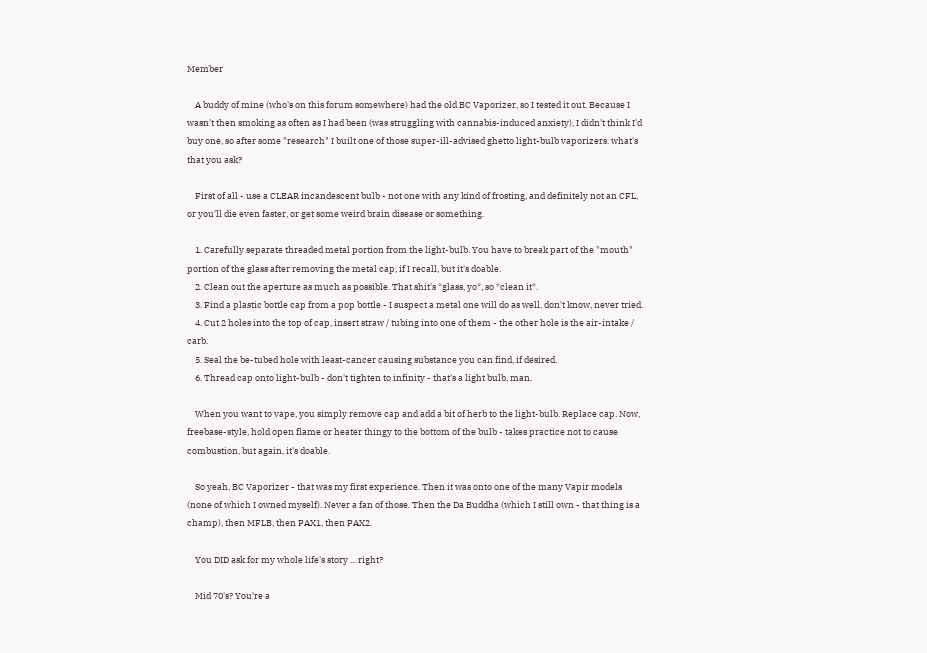Member

    A buddy of mine (who's on this forum somewhere) had the old BC Vaporizer, so I tested it out. Because I wasn't then smoking as often as I had been (was struggling with cannabis-induced anxiety), I didn't think I'd buy one, so after some "research" I built one of those super-ill-advised ghetto light-bulb vaporizers. what's that you ask?

    First of all - use a CLEAR incandescent bulb - not one with any kind of frosting, and definitely not an CFL, or you'll die even faster, or get some weird brain disease or something.

    1. Carefully separate threaded metal portion from the light-bulb. You have to break part of the "mouth" portion of the glass after removing the metal cap, if I recall, but it's doable.
    2. Clean out the aperture as much as possible. That shit's *glass, yo*, so *clean it*.
    3. Find a plastic bottle cap from a pop bottle - I suspect a metal one will do as well, don't know, never tried.
    4. Cut 2 holes into the top of cap, insert straw / tubing into one of them - the other hole is the air-intake / carb.
    5. Seal the be-tubed hole with least-cancer causing substance you can find, if desired.
    6. Thread cap onto light-bulb - don't tighten to infinity - that's a light bulb, man.

    When you want to vape, you simply remove cap and add a bit of herb to the light-bulb. Replace cap. Now, freebase-style, hold open flame or heater thingy to the bottom of the bulb - takes practice not to cause combustion, but again, it's doable.

    So yeah, BC Vaporizer - that was my first experience. Then it was onto one of the many Vapir models (none of which I owned myself). Never a fan of those. Then the Da Buddha (which I still own - that thing is a champ), then MFLB, then PAX1, then PAX2.

    You DID ask for my whole life's story ... right?

    Mid 70's? You're a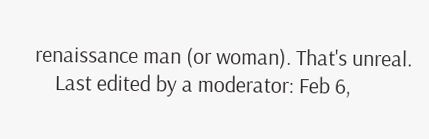renaissance man (or woman). That's unreal.
    Last edited by a moderator: Feb 6,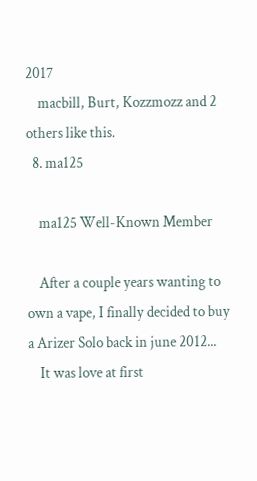2017
    macbill, Burt, Kozzmozz and 2 others like this.
  8. ma125

    ma125 Well-Known Member

    After a couple years wanting to own a vape, I finally decided to buy a Arizer Solo back in june 2012...
    It was love at first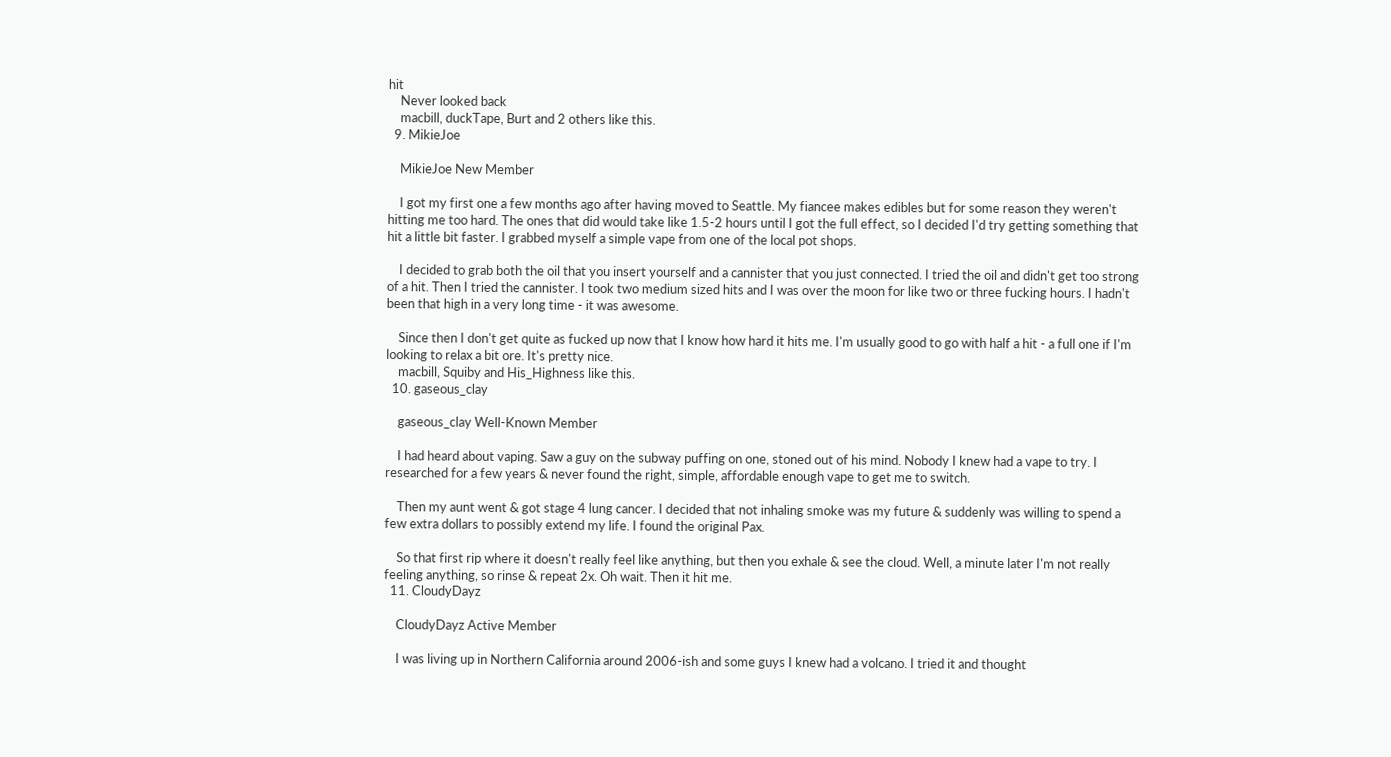hit
    Never looked back
    macbill, duckTape, Burt and 2 others like this.
  9. MikieJoe

    MikieJoe New Member

    I got my first one a few months ago after having moved to Seattle. My fiancee makes edibles but for some reason they weren't hitting me too hard. The ones that did would take like 1.5-2 hours until I got the full effect, so I decided I'd try getting something that hit a little bit faster. I grabbed myself a simple vape from one of the local pot shops.

    I decided to grab both the oil that you insert yourself and a cannister that you just connected. I tried the oil and didn't get too strong of a hit. Then I tried the cannister. I took two medium sized hits and I was over the moon for like two or three fucking hours. I hadn't been that high in a very long time - it was awesome.

    Since then I don't get quite as fucked up now that I know how hard it hits me. I'm usually good to go with half a hit - a full one if I'm looking to relax a bit ore. It's pretty nice.
    macbill, Squiby and His_Highness like this.
  10. gaseous_clay

    gaseous_clay Well-Known Member

    I had heard about vaping. Saw a guy on the subway puffing on one, stoned out of his mind. Nobody I knew had a vape to try. I researched for a few years & never found the right, simple, affordable enough vape to get me to switch.

    Then my aunt went & got stage 4 lung cancer. I decided that not inhaling smoke was my future & suddenly was willing to spend a few extra dollars to possibly extend my life. I found the original Pax.

    So that first rip where it doesn't really feel like anything, but then you exhale & see the cloud. Well, a minute later I'm not really feeling anything, so rinse & repeat 2x. Oh wait. Then it hit me.
  11. CloudyDayz

    CloudyDayz Active Member

    I was living up in Northern California around 2006-ish and some guys I knew had a volcano. I tried it and thought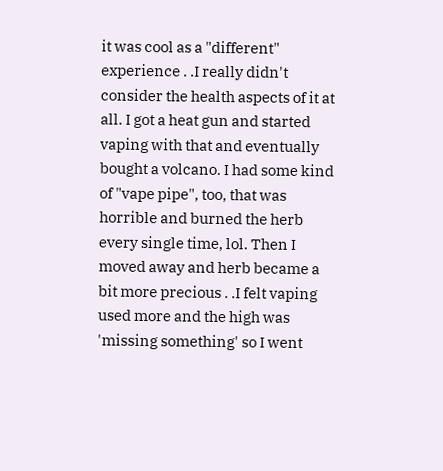it was cool as a "different" experience . .I really didn't consider the health aspects of it at all. I got a heat gun and started vaping with that and eventually bought a volcano. I had some kind of "vape pipe", too, that was horrible and burned the herb every single time, lol. Then I moved away and herb became a bit more precious . .I felt vaping used more and the high was 'missing something' so I went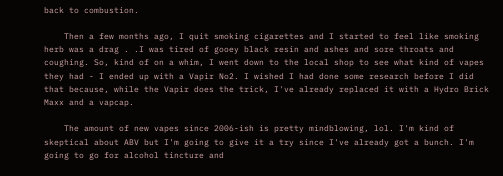back to combustion.

    Then a few months ago, I quit smoking cigarettes and I started to feel like smoking herb was a drag . .I was tired of gooey black resin and ashes and sore throats and coughing. So, kind of on a whim, I went down to the local shop to see what kind of vapes they had - I ended up with a Vapir No2. I wished I had done some research before I did that because, while the Vapir does the trick, I've already replaced it with a Hydro Brick Maxx and a vapcap.

    The amount of new vapes since 2006-ish is pretty mindblowing, lol. I'm kind of skeptical about ABV but I'm going to give it a try since I've already got a bunch. I'm going to go for alcohol tincture and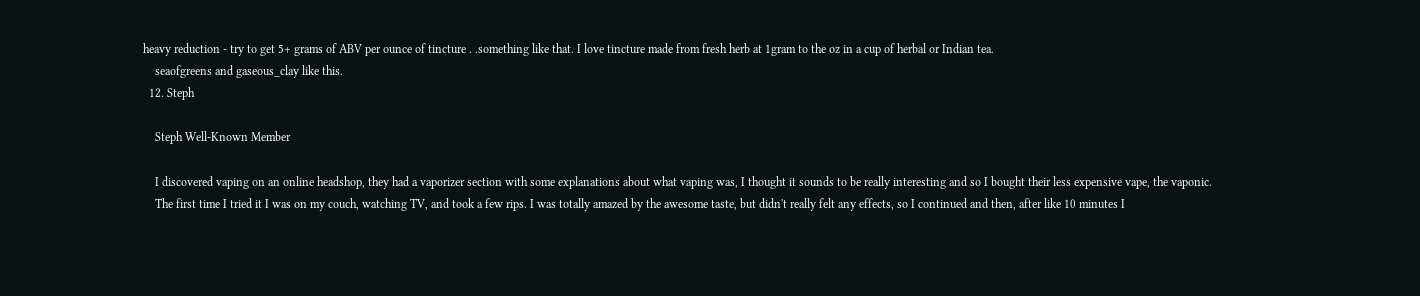heavy reduction - try to get 5+ grams of ABV per ounce of tincture . .something like that. I love tincture made from fresh herb at 1gram to the oz in a cup of herbal or Indian tea.
    seaofgreens and gaseous_clay like this.
  12. Steph

    Steph Well-Known Member

    I discovered vaping on an online headshop, they had a vaporizer section with some explanations about what vaping was, I thought it sounds to be really interesting and so I bought their less expensive vape, the vaponic.
    The first time I tried it I was on my couch, watching TV, and took a few rips. I was totally amazed by the awesome taste, but didn't really felt any effects, so I continued and then, after like 10 minutes I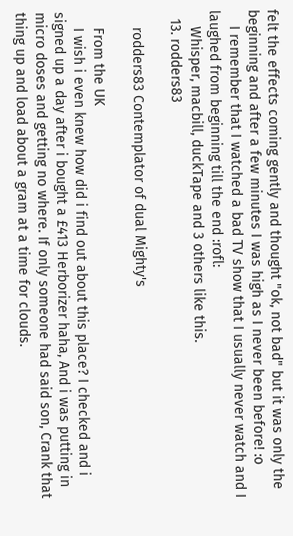felt the effects coming gently and thought "ok, not bad" but it was only the beginning and after a few minutes I was high as I never been before! :o
    I remember that I watched a bad TV show that I usually never watch and I laughed from beginning till the end :rofl:
    Whisper, macbill, duckTape and 3 others like this.
  13. rodders83

    rodders83 Contemplator of dual Mighty's

    From the UK
    I wish i even knew how did i find out about this place? I checked and i signed up a day after i bought a £413 Herborizer haha, And i was putting in micro doses and getting no where. If only someone had said son, Crank that thing up and load about a gram at a time for clouds.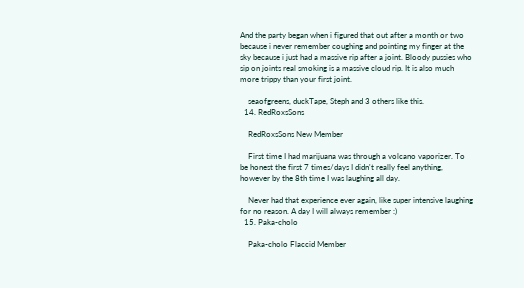And the party began when i figured that out after a month or two because i never remember coughing and pointing my finger at the sky because i just had a massive rip after a joint. Bloody pussies who sip on joints real smoking is a massive cloud rip. It is also much more trippy than your first joint.

    seaofgreens, duckTape, Steph and 3 others like this.
  14. RedRoxsSons

    RedRoxsSons New Member

    First time I had marijuana was through a volcano vaporizer. To be honest the first 7 times/days I didn't really feel anything, however by the 8th time I was laughing all day.

    Never had that experience ever again, like super intensive laughing for no reason. A day I will always remember :)
  15. Paka-cholo

    Paka-cholo Flaccid Member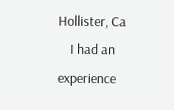Hollister, Ca
    I had an experience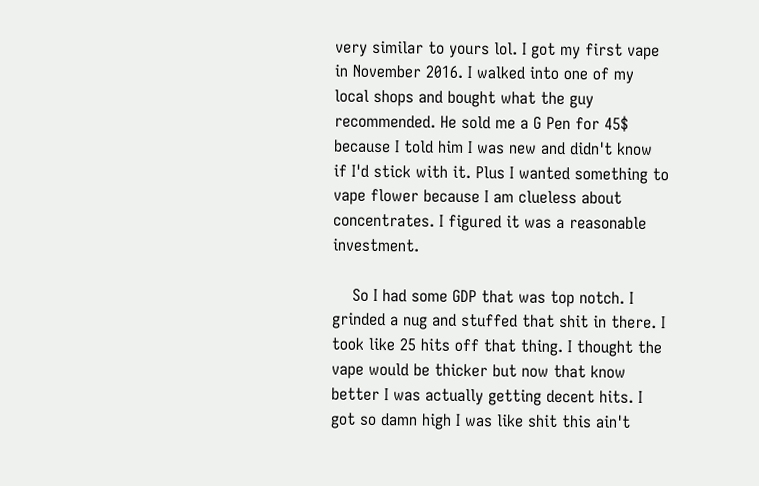very similar to yours lol. I got my first vape in November 2016. I walked into one of my local shops and bought what the guy recommended. He sold me a G Pen for 45$ because I told him I was new and didn't know if I'd stick with it. Plus I wanted something to vape flower because I am clueless about concentrates. I figured it was a reasonable investment.

    So I had some GDP that was top notch. I grinded a nug and stuffed that shit in there. I took like 25 hits off that thing. I thought the vape would be thicker but now that know better I was actually getting decent hits. I got so damn high I was like shit this ain't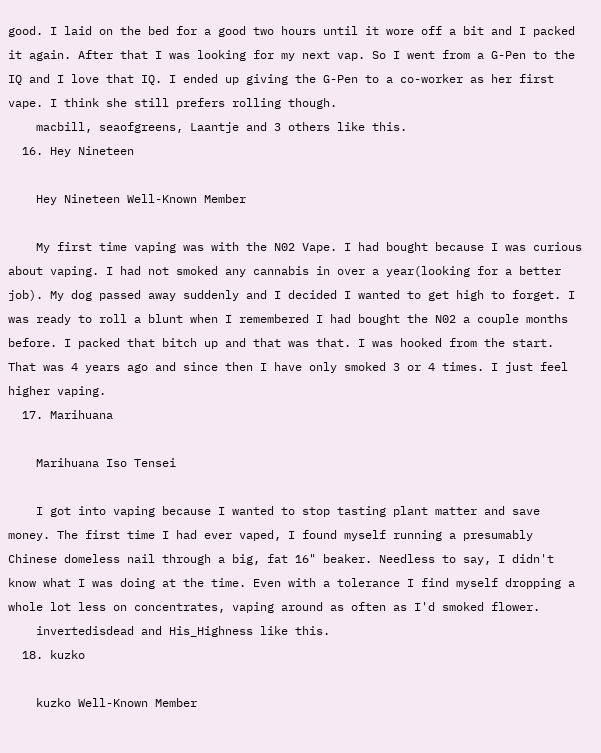good. I laid on the bed for a good two hours until it wore off a bit and I packed it again. After that I was looking for my next vap. So I went from a G-Pen to the IQ and I love that IQ. I ended up giving the G-Pen to a co-worker as her first vape. I think she still prefers rolling though.
    macbill, seaofgreens, Laantje and 3 others like this.
  16. Hey Nineteen

    Hey Nineteen Well-Known Member

    My first time vaping was with the N02 Vape. I had bought because I was curious about vaping. I had not smoked any cannabis in over a year(looking for a better job). My dog passed away suddenly and I decided I wanted to get high to forget. I was ready to roll a blunt when I remembered I had bought the N02 a couple months before. I packed that bitch up and that was that. I was hooked from the start. That was 4 years ago and since then I have only smoked 3 or 4 times. I just feel higher vaping.
  17. Marihuana

    Marihuana Iso Tensei

    I got into vaping because I wanted to stop tasting plant matter and save money. The first time I had ever vaped, I found myself running a presumably Chinese domeless nail through a big, fat 16" beaker. Needless to say, I didn't know what I was doing at the time. Even with a tolerance I find myself dropping a whole lot less on concentrates, vaping around as often as I'd smoked flower.
    invertedisdead and His_Highness like this.
  18. kuzko

    kuzko Well-Known Member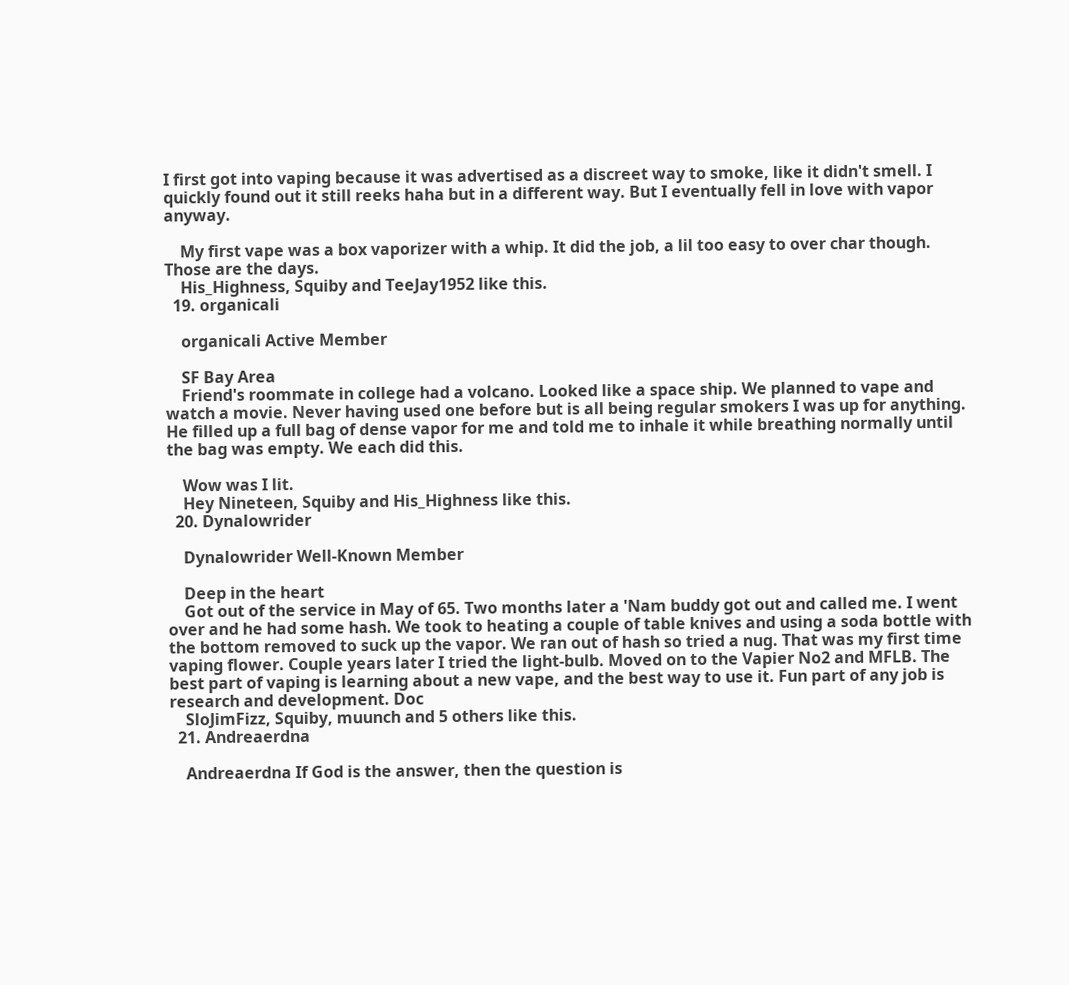I first got into vaping because it was advertised as a discreet way to smoke, like it didn't smell. I quickly found out it still reeks haha but in a different way. But I eventually fell in love with vapor anyway.

    My first vape was a box vaporizer with a whip. It did the job, a lil too easy to over char though. Those are the days.
    His_Highness, Squiby and TeeJay1952 like this.
  19. organicali

    organicali Active Member

    SF Bay Area
    Friend's roommate in college had a volcano. Looked like a space ship. We planned to vape and watch a movie. Never having used one before but is all being regular smokers I was up for anything. He filled up a full bag of dense vapor for me and told me to inhale it while breathing normally until the bag was empty. We each did this.

    Wow was I lit.
    Hey Nineteen, Squiby and His_Highness like this.
  20. Dynalowrider

    Dynalowrider Well-Known Member

    Deep in the heart
    Got out of the service in May of 65. Two months later a 'Nam buddy got out and called me. I went over and he had some hash. We took to heating a couple of table knives and using a soda bottle with the bottom removed to suck up the vapor. We ran out of hash so tried a nug. That was my first time vaping flower. Couple years later I tried the light-bulb. Moved on to the Vapier No2 and MFLB. The best part of vaping is learning about a new vape, and the best way to use it. Fun part of any job is research and development. Doc
    SloJimFizz, Squiby, muunch and 5 others like this.
  21. Andreaerdna

    Andreaerdna If God is the answer, then the question is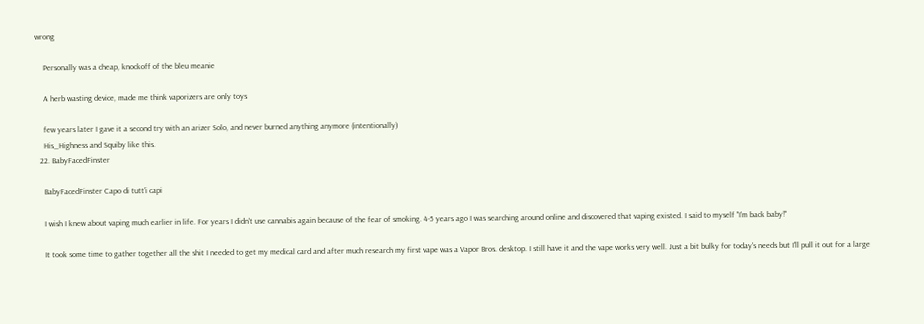wrong

    Personally was a cheap, knockoff of the bleu meanie

    A herb wasting device, made me think vaporizers are only toys

    few years later I gave it a second try with an arizer Solo, and never burned anything anymore (intentionally)
    His_Highness and Squiby like this.
  22. BabyFacedFinster

    BabyFacedFinster Capo di tutt'i capi

    I wish I knew about vaping much earlier in life. For years I didn't use cannabis again because of the fear of smoking. 4-5 years ago I was searching around online and discovered that vaping existed. I said to myself "I'm back baby!"

    It took some time to gather together all the shit I needed to get my medical card and after much research my first vape was a Vapor Bros. desktop. I still have it and the vape works very well. Just a bit bulky for today's needs but I'll pull it out for a large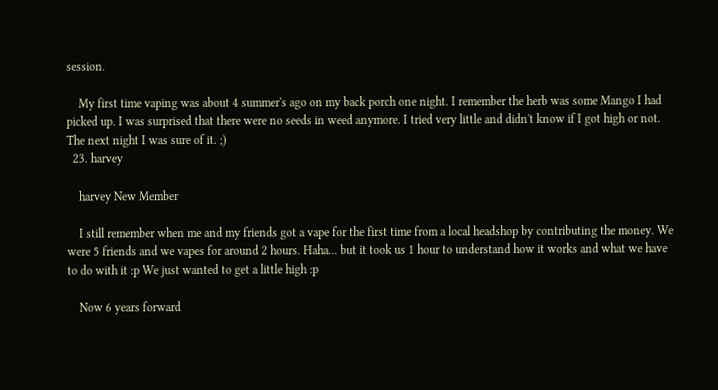session.

    My first time vaping was about 4 summer's ago on my back porch one night. I remember the herb was some Mango I had picked up. I was surprised that there were no seeds in weed anymore. I tried very little and didn't know if I got high or not. The next night I was sure of it. ;)
  23. harvey

    harvey New Member

    I still remember when me and my friends got a vape for the first time from a local headshop by contributing the money. We were 5 friends and we vapes for around 2 hours. Haha... but it took us 1 hour to understand how it works and what we have to do with it :p We just wanted to get a little high :p

    Now 6 years forward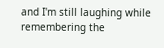and I'm still laughing while remembering the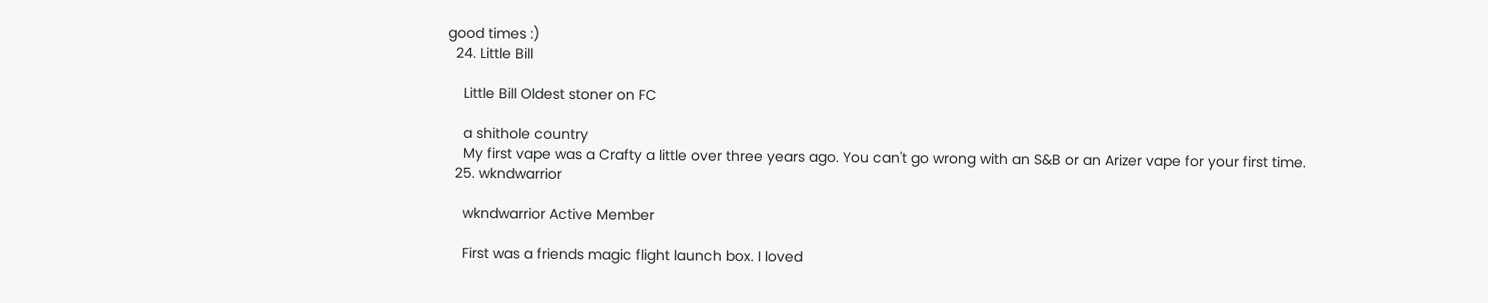good times :)
  24. Little Bill

    Little Bill Oldest stoner on FC

    a shithole country
    My first vape was a Crafty a little over three years ago. You can't go wrong with an S&B or an Arizer vape for your first time.
  25. wkndwarrior

    wkndwarrior Active Member

    First was a friends magic flight launch box. I loved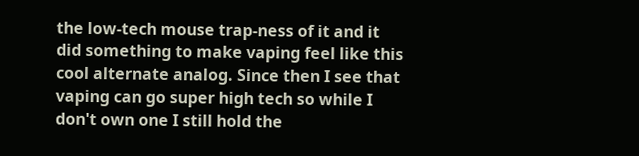the low-tech mouse trap-ness of it and it did something to make vaping feel like this cool alternate analog. Since then I see that vaping can go super high tech so while I don't own one I still hold the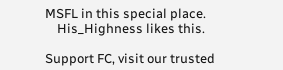MSFL in this special place.
    His_Highness likes this.

Support FC, visit our trusted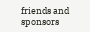friends and sponsors